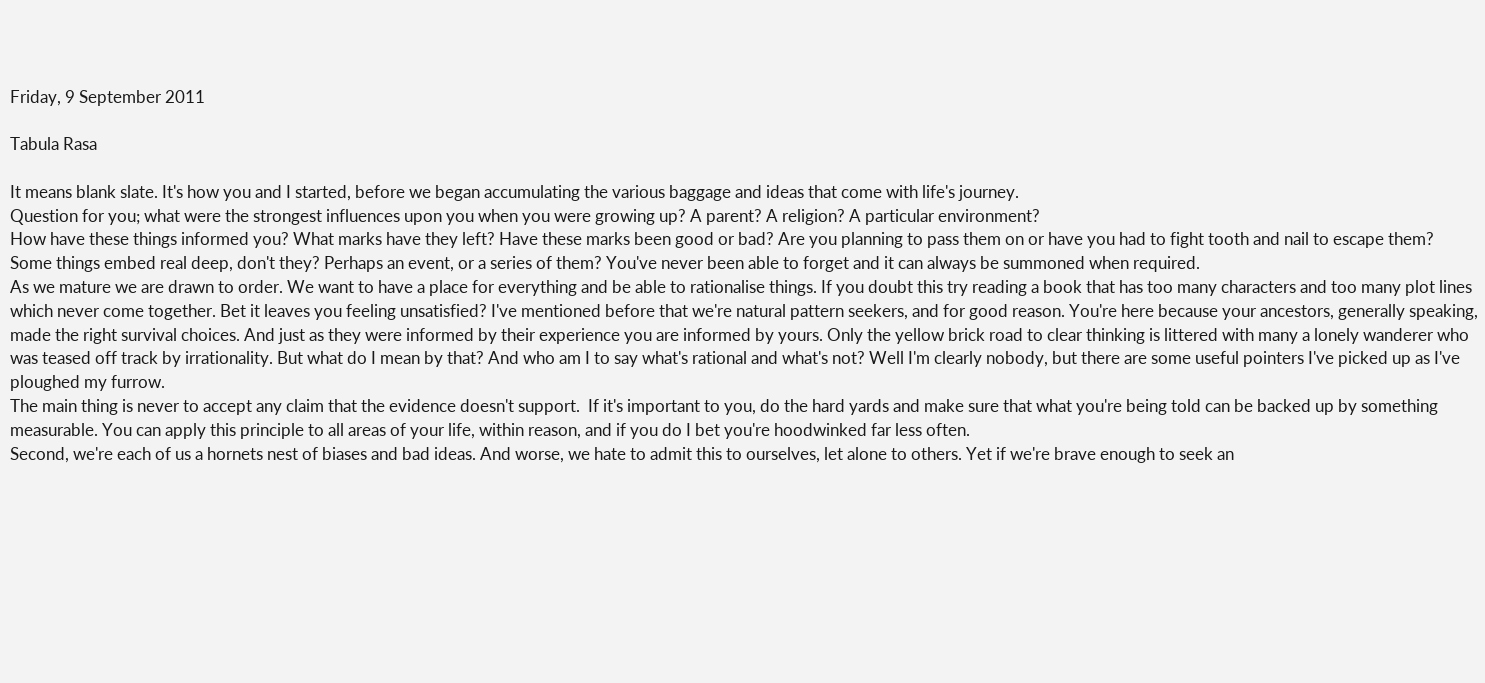Friday, 9 September 2011

Tabula Rasa

It means blank slate. It's how you and I started, before we began accumulating the various baggage and ideas that come with life's journey.
Question for you; what were the strongest influences upon you when you were growing up? A parent? A religion? A particular environment?
How have these things informed you? What marks have they left? Have these marks been good or bad? Are you planning to pass them on or have you had to fight tooth and nail to escape them?
Some things embed real deep, don't they? Perhaps an event, or a series of them? You've never been able to forget and it can always be summoned when required.
As we mature we are drawn to order. We want to have a place for everything and be able to rationalise things. If you doubt this try reading a book that has too many characters and too many plot lines which never come together. Bet it leaves you feeling unsatisfied? I've mentioned before that we're natural pattern seekers, and for good reason. You're here because your ancestors, generally speaking, made the right survival choices. And just as they were informed by their experience you are informed by yours. Only the yellow brick road to clear thinking is littered with many a lonely wanderer who was teased off track by irrationality. But what do I mean by that? And who am I to say what's rational and what's not? Well I'm clearly nobody, but there are some useful pointers I've picked up as I've ploughed my furrow.
The main thing is never to accept any claim that the evidence doesn't support.  If it's important to you, do the hard yards and make sure that what you're being told can be backed up by something measurable. You can apply this principle to all areas of your life, within reason, and if you do I bet you're hoodwinked far less often.
Second, we're each of us a hornets nest of biases and bad ideas. And worse, we hate to admit this to ourselves, let alone to others. Yet if we're brave enough to seek an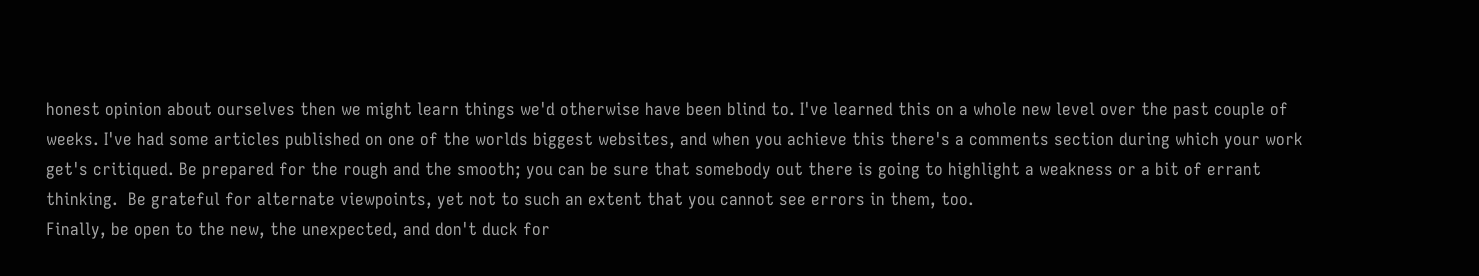honest opinion about ourselves then we might learn things we'd otherwise have been blind to. I've learned this on a whole new level over the past couple of weeks. I've had some articles published on one of the worlds biggest websites, and when you achieve this there's a comments section during which your work get's critiqued. Be prepared for the rough and the smooth; you can be sure that somebody out there is going to highlight a weakness or a bit of errant thinking.  Be grateful for alternate viewpoints, yet not to such an extent that you cannot see errors in them, too.
Finally, be open to the new, the unexpected, and don't duck for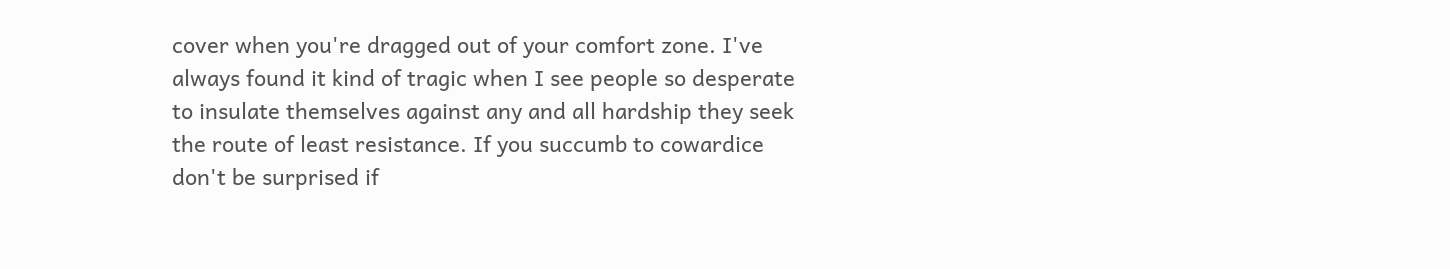cover when you're dragged out of your comfort zone. I've always found it kind of tragic when I see people so desperate to insulate themselves against any and all hardship they seek the route of least resistance. If you succumb to cowardice don't be surprised if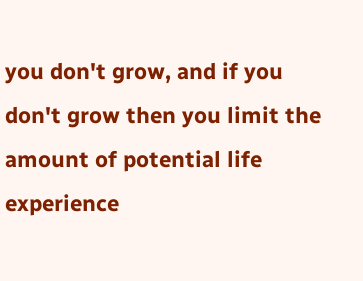you don't grow, and if you don't grow then you limit the amount of potential life experience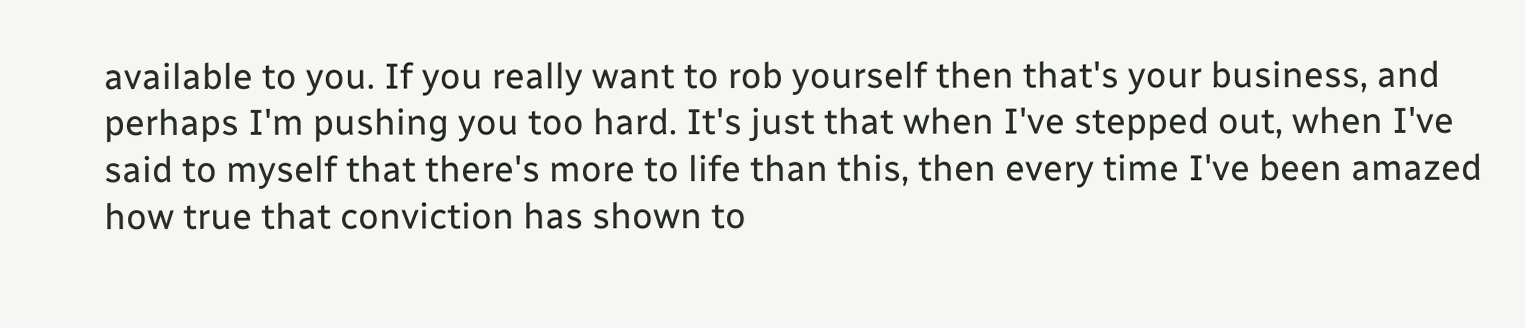available to you. If you really want to rob yourself then that's your business, and perhaps I'm pushing you too hard. It's just that when I've stepped out, when I've said to myself that there's more to life than this, then every time I've been amazed how true that conviction has shown to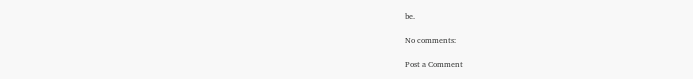be.

No comments:

Post a Comment